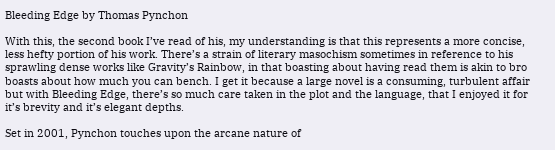Bleeding Edge by Thomas Pynchon

With this, the second book I’ve read of his, my understanding is that this represents a more concise, less hefty portion of his work. There’s a strain of literary masochism sometimes in reference to his sprawling dense works like Gravity’s Rainbow, in that boasting about having read them is akin to bro boasts about how much you can bench. I get it because a large novel is a consuming, turbulent affair but with Bleeding Edge, there’s so much care taken in the plot and the language, that I enjoyed it for it’s brevity and it’s elegant depths.

Set in 2001, Pynchon touches upon the arcane nature of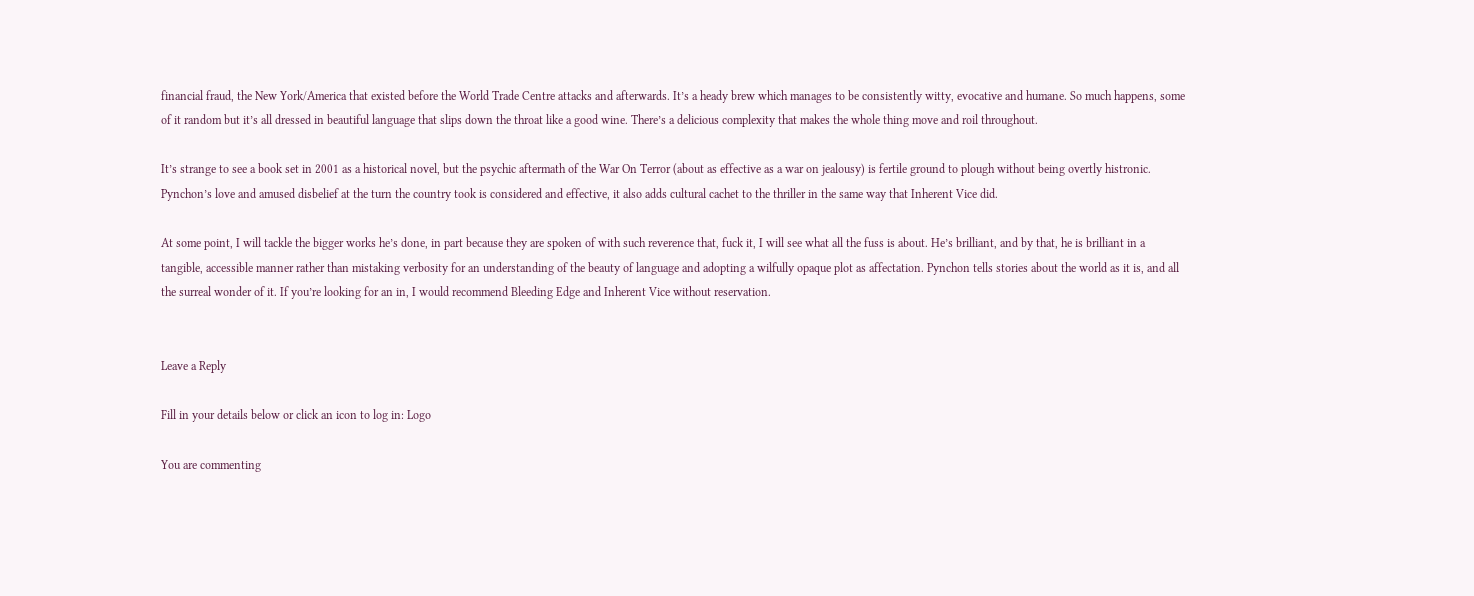financial fraud, the New York/America that existed before the World Trade Centre attacks and afterwards. It’s a heady brew which manages to be consistently witty, evocative and humane. So much happens, some of it random but it’s all dressed in beautiful language that slips down the throat like a good wine. There’s a delicious complexity that makes the whole thing move and roil throughout.

It’s strange to see a book set in 2001 as a historical novel, but the psychic aftermath of the War On Terror (about as effective as a war on jealousy) is fertile ground to plough without being overtly histronic. Pynchon’s love and amused disbelief at the turn the country took is considered and effective, it also adds cultural cachet to the thriller in the same way that Inherent Vice did.

At some point, I will tackle the bigger works he’s done, in part because they are spoken of with such reverence that, fuck it, I will see what all the fuss is about. He’s brilliant, and by that, he is brilliant in a tangible, accessible manner rather than mistaking verbosity for an understanding of the beauty of language and adopting a wilfully opaque plot as affectation. Pynchon tells stories about the world as it is, and all the surreal wonder of it. If you’re looking for an in, I would recommend Bleeding Edge and Inherent Vice without reservation.


Leave a Reply

Fill in your details below or click an icon to log in: Logo

You are commenting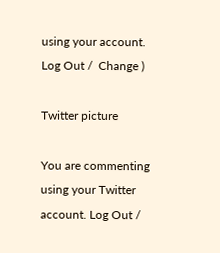using your account. Log Out /  Change )

Twitter picture

You are commenting using your Twitter account. Log Out /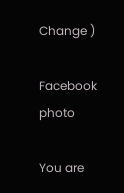Change )

Facebook photo

You are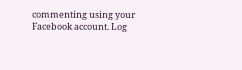commenting using your Facebook account. Log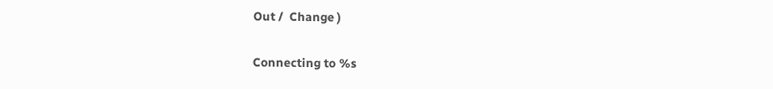Out /  Change )

Connecting to %s